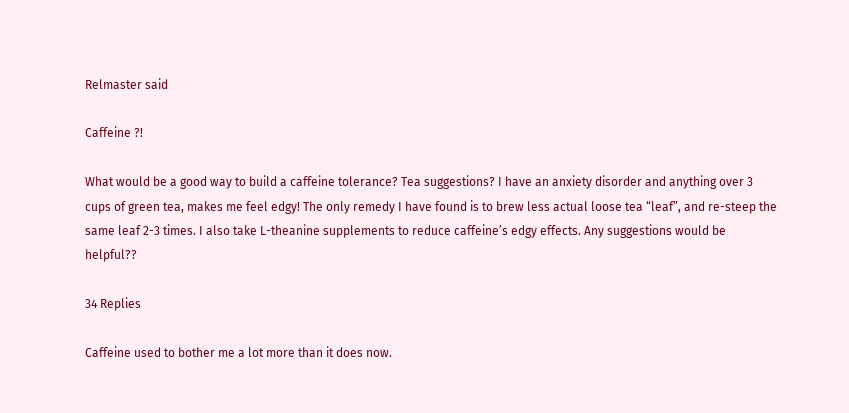Relmaster said

Caffeine ?!

What would be a good way to build a caffeine tolerance? Tea suggestions? I have an anxiety disorder and anything over 3 cups of green tea, makes me feel edgy! The only remedy I have found is to brew less actual loose tea “leaf”, and re-steep the same leaf 2-3 times. I also take L-theanine supplements to reduce caffeine’s edgy effects. Any suggestions would be helpful??

34 Replies

Caffeine used to bother me a lot more than it does now.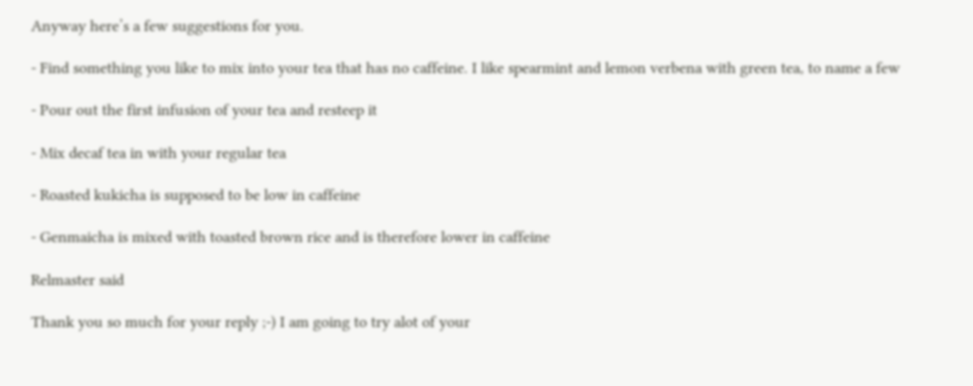Anyway here’s a few suggestions for you.

- Find something you like to mix into your tea that has no caffeine. I like spearmint and lemon verbena with green tea, to name a few

- Pour out the first infusion of your tea and resteep it

- Mix decaf tea in with your regular tea

- Roasted kukicha is supposed to be low in caffeine

- Genmaicha is mixed with toasted brown rice and is therefore lower in caffeine

Relmaster said

Thank you so much for your reply ;-) I am going to try alot of your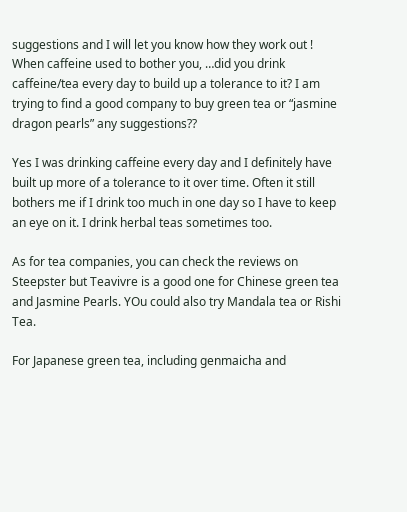suggestions and I will let you know how they work out ! When caffeine used to bother you, …did you drink caffeine/tea every day to build up a tolerance to it? I am trying to find a good company to buy green tea or “jasmine dragon pearls” any suggestions??

Yes I was drinking caffeine every day and I definitely have built up more of a tolerance to it over time. Often it still bothers me if I drink too much in one day so I have to keep an eye on it. I drink herbal teas sometimes too.

As for tea companies, you can check the reviews on Steepster but Teavivre is a good one for Chinese green tea and Jasmine Pearls. YOu could also try Mandala tea or Rishi Tea.

For Japanese green tea, including genmaicha and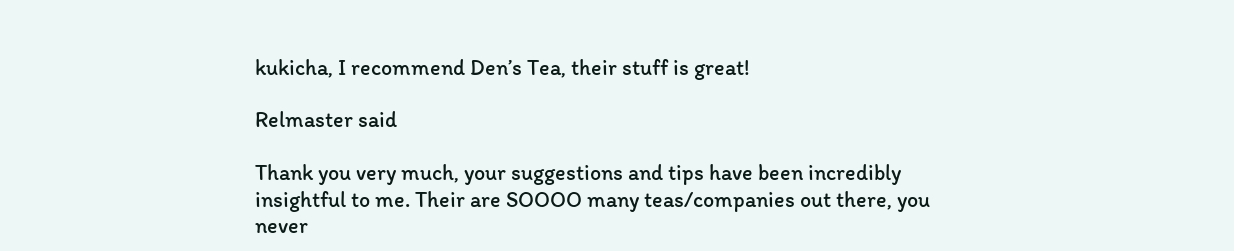kukicha, I recommend Den’s Tea, their stuff is great!

Relmaster said

Thank you very much, your suggestions and tips have been incredibly insightful to me. Their are SOOOO many teas/companies out there, you never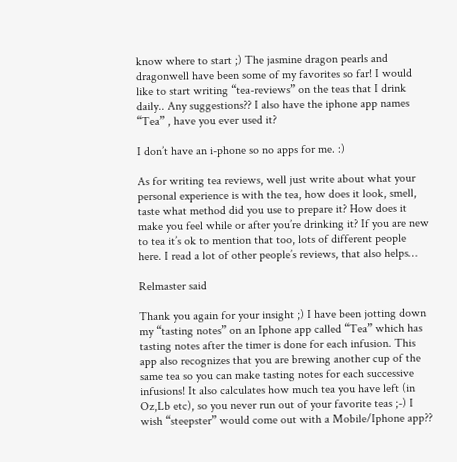know where to start ;) The jasmine dragon pearls and dragonwell have been some of my favorites so far! I would like to start writing “tea-reviews” on the teas that I drink daily.. Any suggestions?? I also have the iphone app names “Tea” , have you ever used it?

I don’t have an i-phone so no apps for me. :)

As for writing tea reviews, well just write about what your personal experience is with the tea, how does it look, smell, taste what method did you use to prepare it? How does it make you feel while or after you’re drinking it? If you are new to tea it’s ok to mention that too, lots of different people here. I read a lot of other people’s reviews, that also helps…

Relmaster said

Thank you again for your insight ;) I have been jotting down my “tasting notes” on an Iphone app called “Tea” which has tasting notes after the timer is done for each infusion. This app also recognizes that you are brewing another cup of the same tea so you can make tasting notes for each successive infusions! It also calculates how much tea you have left (in Oz,Lb etc), so you never run out of your favorite teas ;-) I wish “steepster” would come out with a Mobile/Iphone app??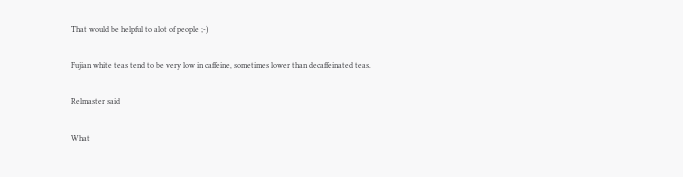That would be helpful to alot of people ;-)

Fujian white teas tend to be very low in caffeine, sometimes lower than decaffeinated teas.

Relmaster said

What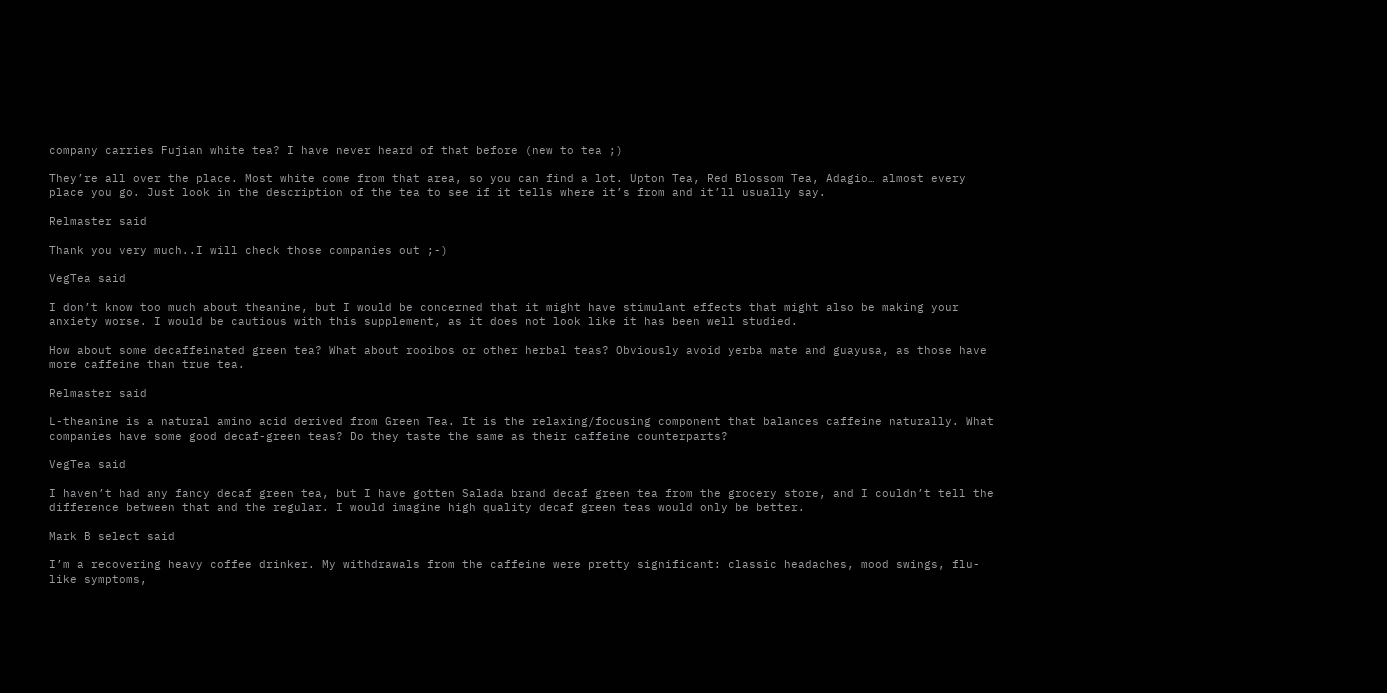company carries Fujian white tea? I have never heard of that before (new to tea ;)

They’re all over the place. Most white come from that area, so you can find a lot. Upton Tea, Red Blossom Tea, Adagio… almost every place you go. Just look in the description of the tea to see if it tells where it’s from and it’ll usually say.

Relmaster said

Thank you very much..I will check those companies out ;-)

VegTea said

I don’t know too much about theanine, but I would be concerned that it might have stimulant effects that might also be making your anxiety worse. I would be cautious with this supplement, as it does not look like it has been well studied.

How about some decaffeinated green tea? What about rooibos or other herbal teas? Obviously avoid yerba mate and guayusa, as those have more caffeine than true tea.

Relmaster said

L-theanine is a natural amino acid derived from Green Tea. It is the relaxing/focusing component that balances caffeine naturally. What companies have some good decaf-green teas? Do they taste the same as their caffeine counterparts?

VegTea said

I haven’t had any fancy decaf green tea, but I have gotten Salada brand decaf green tea from the grocery store, and I couldn’t tell the difference between that and the regular. I would imagine high quality decaf green teas would only be better.

Mark B select said

I’m a recovering heavy coffee drinker. My withdrawals from the caffeine were pretty significant: classic headaches, mood swings, flu-like symptoms,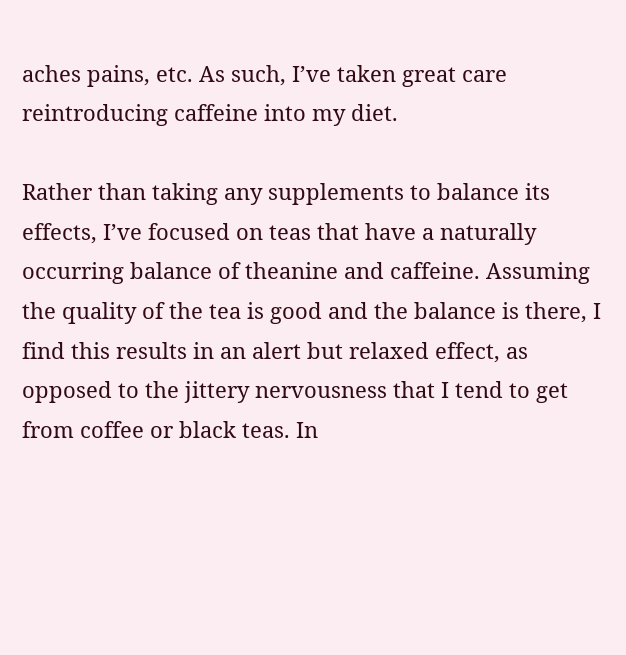aches pains, etc. As such, I’ve taken great care reintroducing caffeine into my diet.

Rather than taking any supplements to balance its effects, I’ve focused on teas that have a naturally occurring balance of theanine and caffeine. Assuming the quality of the tea is good and the balance is there, I find this results in an alert but relaxed effect, as opposed to the jittery nervousness that I tend to get from coffee or black teas. In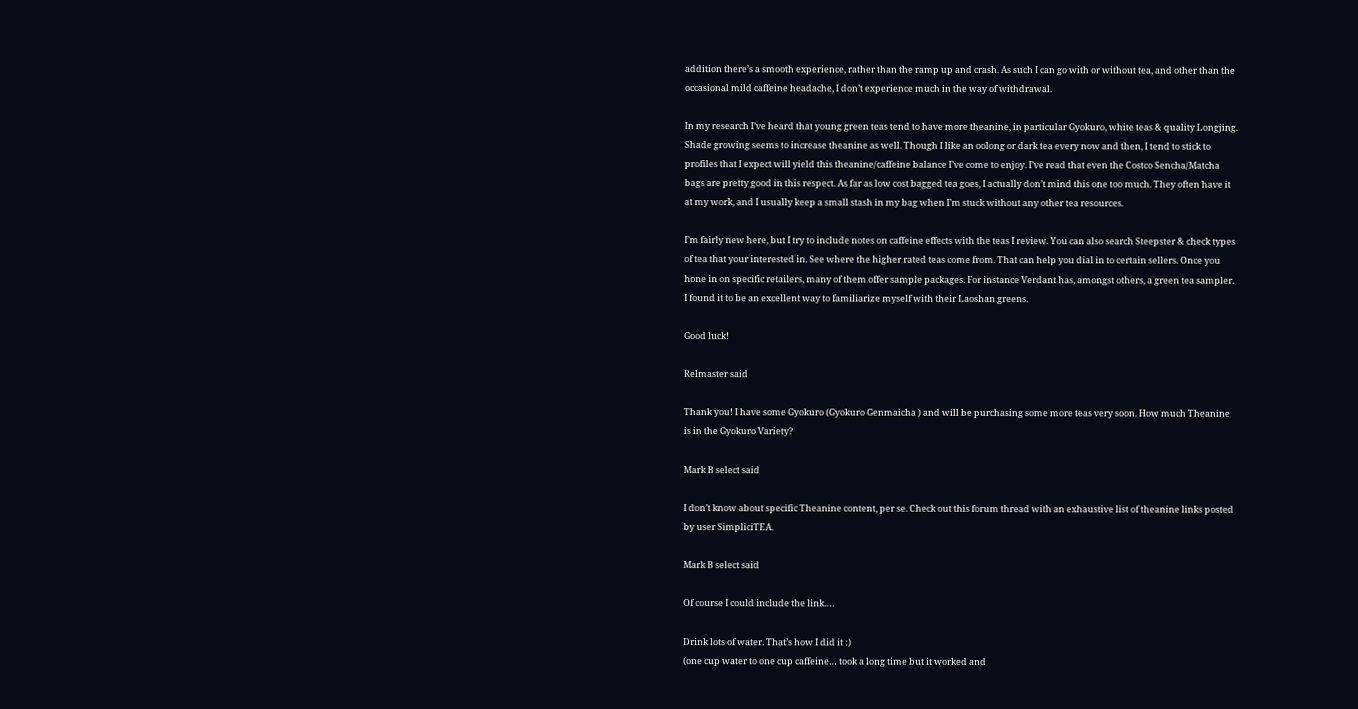addition there’s a smooth experience, rather than the ramp up and crash. As such I can go with or without tea, and other than the occasional mild caffeine headache, I don’t experience much in the way of withdrawal.

In my research I’ve heard that young green teas tend to have more theanine, in particular Gyokuro, white teas & quality Longjing. Shade growing seems to increase theanine as well. Though I like an oolong or dark tea every now and then, I tend to stick to profiles that I expect will yield this theanine/caffeine balance I’ve come to enjoy. I’ve read that even the Costco Sencha/Matcha bags are pretty good in this respect. As far as low cost bagged tea goes, I actually don’t mind this one too much. They often have it at my work, and I usually keep a small stash in my bag when I’m stuck without any other tea resources.

I’m fairly new here, but I try to include notes on caffeine effects with the teas I review. You can also search Steepster & check types of tea that your interested in. See where the higher rated teas come from. That can help you dial in to certain sellers. Once you hone in on specific retailers, many of them offer sample packages. For instance Verdant has, amongst others, a green tea sampler. I found it to be an excellent way to familiarize myself with their Laoshan greens.

Good luck!

Relmaster said

Thank you! I have some Gyokuro (Gyokuro Genmaicha ) and will be purchasing some more teas very soon. How much Theanine is in the Gyokuro Variety?

Mark B select said

I don’t know about specific Theanine content, per se. Check out this forum thread with an exhaustive list of theanine links posted by user SimpliciTEA.

Mark B select said

Of course I could include the link….

Drink lots of water. That’s how I did it :)
(one cup water to one cup caffeine… took a long time but it worked and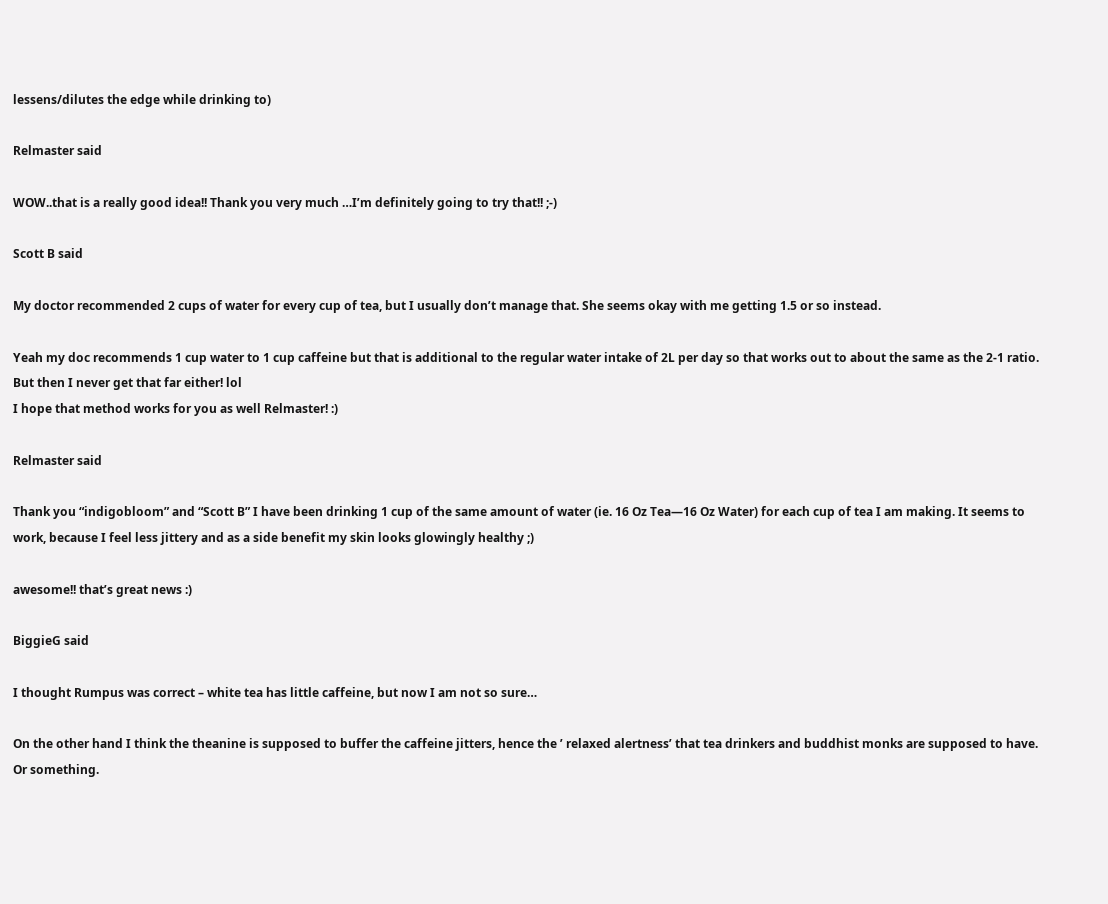lessens/dilutes the edge while drinking to)

Relmaster said

WOW..that is a really good idea!! Thank you very much …I’m definitely going to try that!! ;-)

Scott B said

My doctor recommended 2 cups of water for every cup of tea, but I usually don’t manage that. She seems okay with me getting 1.5 or so instead.

Yeah my doc recommends 1 cup water to 1 cup caffeine but that is additional to the regular water intake of 2L per day so that works out to about the same as the 2-1 ratio. But then I never get that far either! lol
I hope that method works for you as well Relmaster! :)

Relmaster said

Thank you “indigobloom” and “Scott B” I have been drinking 1 cup of the same amount of water (ie. 16 Oz Tea—16 Oz Water) for each cup of tea I am making. It seems to work, because I feel less jittery and as a side benefit my skin looks glowingly healthy ;)

awesome!! that’s great news :)

BiggieG said

I thought Rumpus was correct – white tea has little caffeine, but now I am not so sure…

On the other hand I think the theanine is supposed to buffer the caffeine jitters, hence the ’ relaxed alertness’ that tea drinkers and buddhist monks are supposed to have. Or something.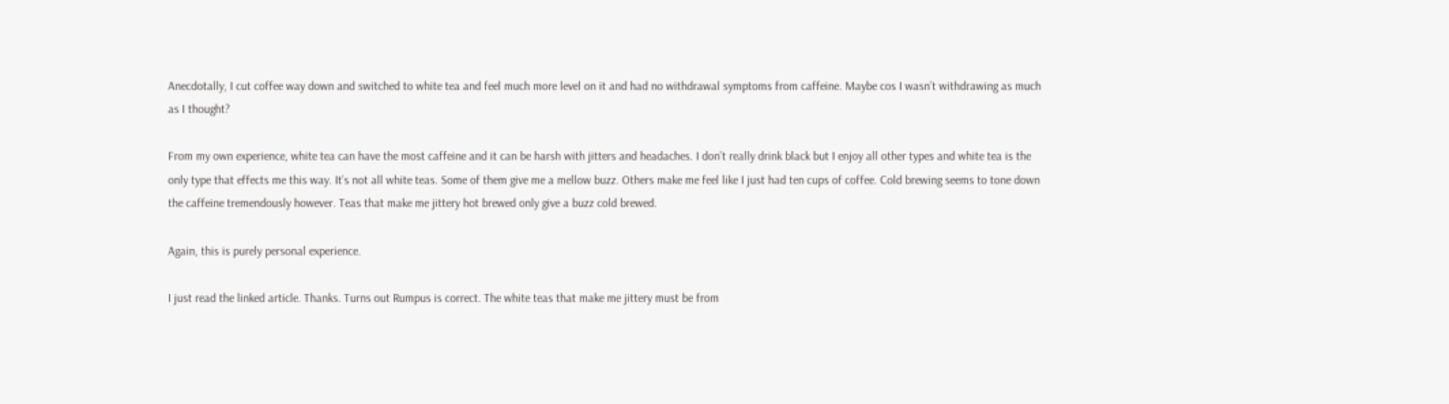Anecdotally, I cut coffee way down and switched to white tea and feel much more level on it and had no withdrawal symptoms from caffeine. Maybe cos I wasn’t withdrawing as much as I thought?

From my own experience, white tea can have the most caffeine and it can be harsh with jitters and headaches. I don’t really drink black but I enjoy all other types and white tea is the only type that effects me this way. It’s not all white teas. Some of them give me a mellow buzz. Others make me feel like I just had ten cups of coffee. Cold brewing seems to tone down the caffeine tremendously however. Teas that make me jittery hot brewed only give a buzz cold brewed.

Again, this is purely personal experience.

I just read the linked article. Thanks. Turns out Rumpus is correct. The white teas that make me jittery must be from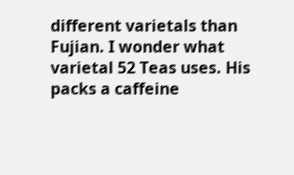different varietals than Fujian. I wonder what varietal 52 Teas uses. His packs a caffeine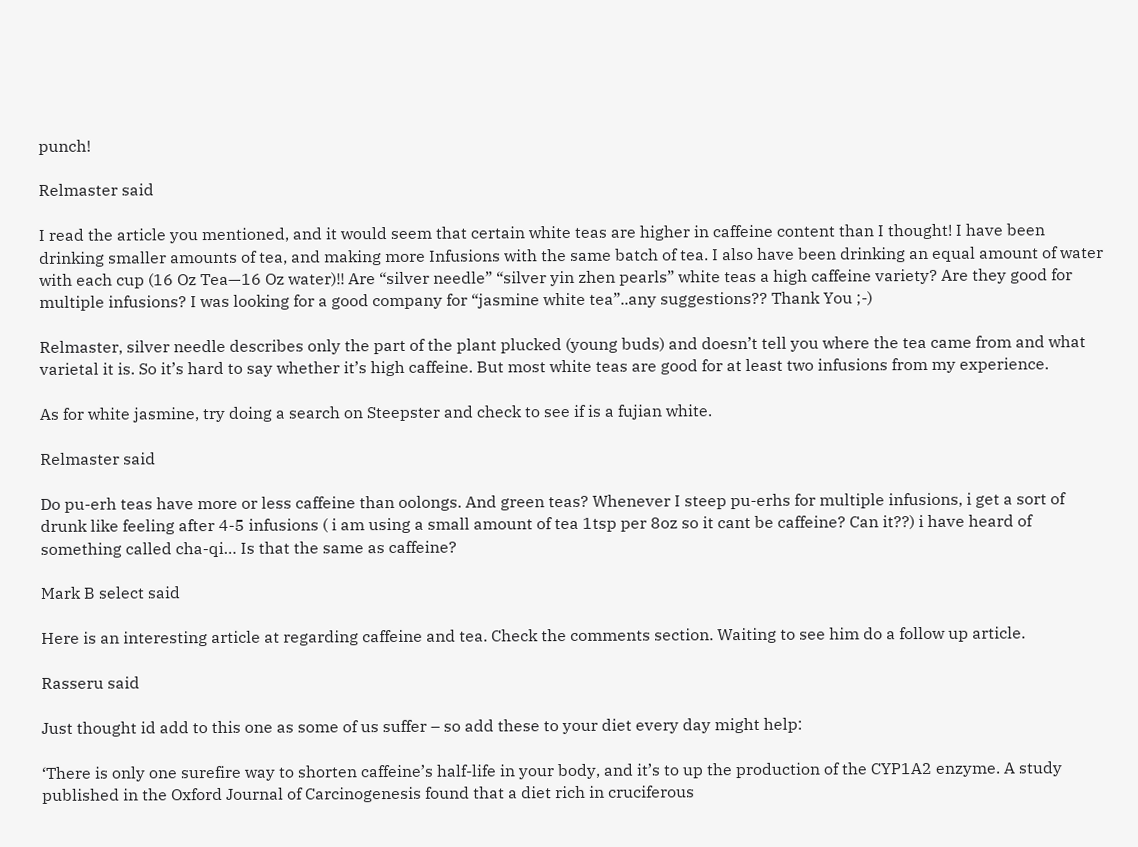punch!

Relmaster said

I read the article you mentioned, and it would seem that certain white teas are higher in caffeine content than I thought! I have been drinking smaller amounts of tea, and making more Infusions with the same batch of tea. I also have been drinking an equal amount of water with each cup (16 Oz Tea—16 Oz water)!! Are “silver needle” “silver yin zhen pearls” white teas a high caffeine variety? Are they good for multiple infusions? I was looking for a good company for “jasmine white tea”..any suggestions?? Thank You ;-)

Relmaster, silver needle describes only the part of the plant plucked (young buds) and doesn’t tell you where the tea came from and what varietal it is. So it’s hard to say whether it’s high caffeine. But most white teas are good for at least two infusions from my experience.

As for white jasmine, try doing a search on Steepster and check to see if is a fujian white.

Relmaster said

Do pu-erh teas have more or less caffeine than oolongs. And green teas? Whenever I steep pu-erhs for multiple infusions, i get a sort of drunk like feeling after 4-5 infusions ( i am using a small amount of tea 1tsp per 8oz so it cant be caffeine? Can it??) i have heard of something called cha-qi… Is that the same as caffeine?

Mark B select said

Here is an interesting article at regarding caffeine and tea. Check the comments section. Waiting to see him do a follow up article.

Rasseru said

Just thought id add to this one as some of us suffer – so add these to your diet every day might help:

‘There is only one surefire way to shorten caffeine’s half-life in your body, and it’s to up the production of the CYP1A2 enzyme. A study published in the Oxford Journal of Carcinogenesis found that a diet rich in cruciferous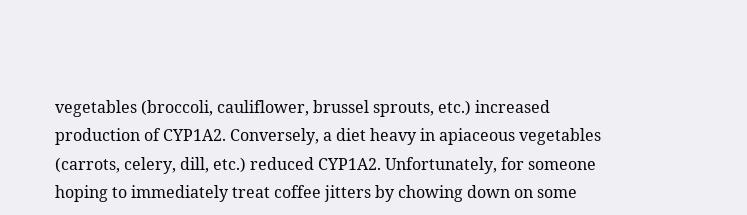vegetables (broccoli, cauliflower, brussel sprouts, etc.) increased production of CYP1A2. Conversely, a diet heavy in apiaceous vegetables (carrots, celery, dill, etc.) reduced CYP1A2. Unfortunately, for someone hoping to immediately treat coffee jitters by chowing down on some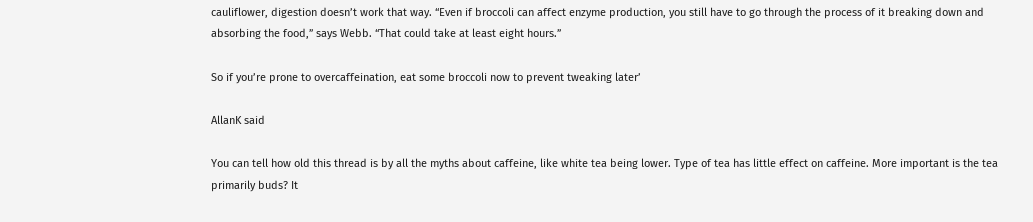cauliflower, digestion doesn’t work that way. “Even if broccoli can affect enzyme production, you still have to go through the process of it breaking down and absorbing the food,” says Webb. “That could take at least eight hours.”

So if you’re prone to overcaffeination, eat some broccoli now to prevent tweaking later’

AllanK said

You can tell how old this thread is by all the myths about caffeine, like white tea being lower. Type of tea has little effect on caffeine. More important is the tea primarily buds? It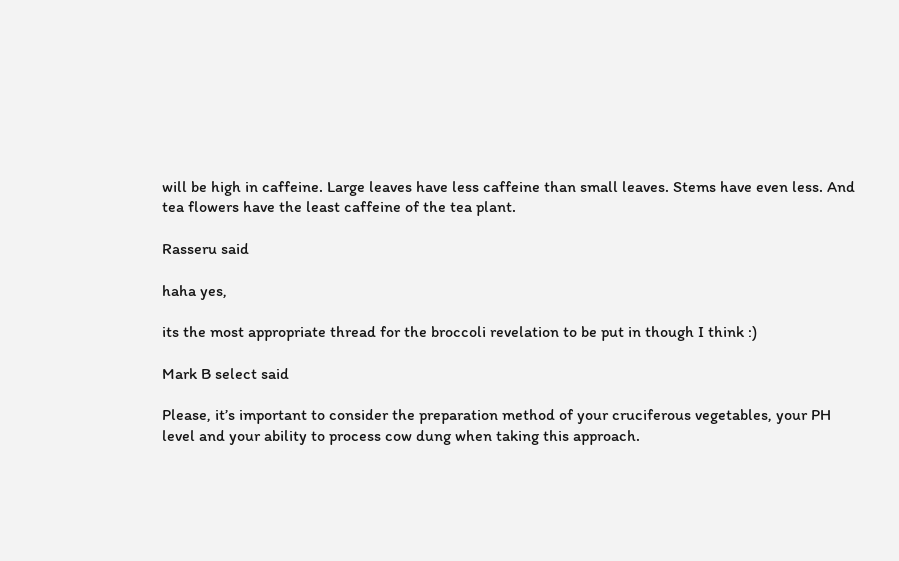will be high in caffeine. Large leaves have less caffeine than small leaves. Stems have even less. And tea flowers have the least caffeine of the tea plant.

Rasseru said

haha yes,

its the most appropriate thread for the broccoli revelation to be put in though I think :)

Mark B select said

Please, it’s important to consider the preparation method of your cruciferous vegetables, your PH level and your ability to process cow dung when taking this approach.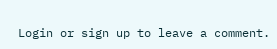Login or sign up to leave a comment.